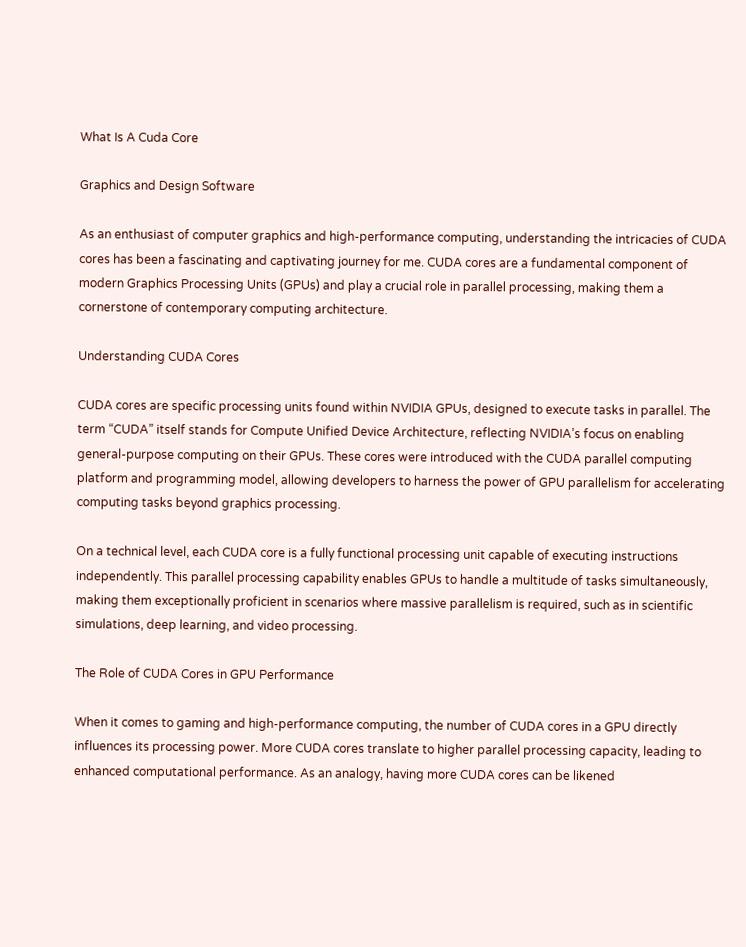What Is A Cuda Core

Graphics and Design Software

As an enthusiast of computer graphics and high-performance computing, understanding the intricacies of CUDA cores has been a fascinating and captivating journey for me. CUDA cores are a fundamental component of modern Graphics Processing Units (GPUs) and play a crucial role in parallel processing, making them a cornerstone of contemporary computing architecture.

Understanding CUDA Cores

CUDA cores are specific processing units found within NVIDIA GPUs, designed to execute tasks in parallel. The term “CUDA” itself stands for Compute Unified Device Architecture, reflecting NVIDIA’s focus on enabling general-purpose computing on their GPUs. These cores were introduced with the CUDA parallel computing platform and programming model, allowing developers to harness the power of GPU parallelism for accelerating computing tasks beyond graphics processing.

On a technical level, each CUDA core is a fully functional processing unit capable of executing instructions independently. This parallel processing capability enables GPUs to handle a multitude of tasks simultaneously, making them exceptionally proficient in scenarios where massive parallelism is required, such as in scientific simulations, deep learning, and video processing.

The Role of CUDA Cores in GPU Performance

When it comes to gaming and high-performance computing, the number of CUDA cores in a GPU directly influences its processing power. More CUDA cores translate to higher parallel processing capacity, leading to enhanced computational performance. As an analogy, having more CUDA cores can be likened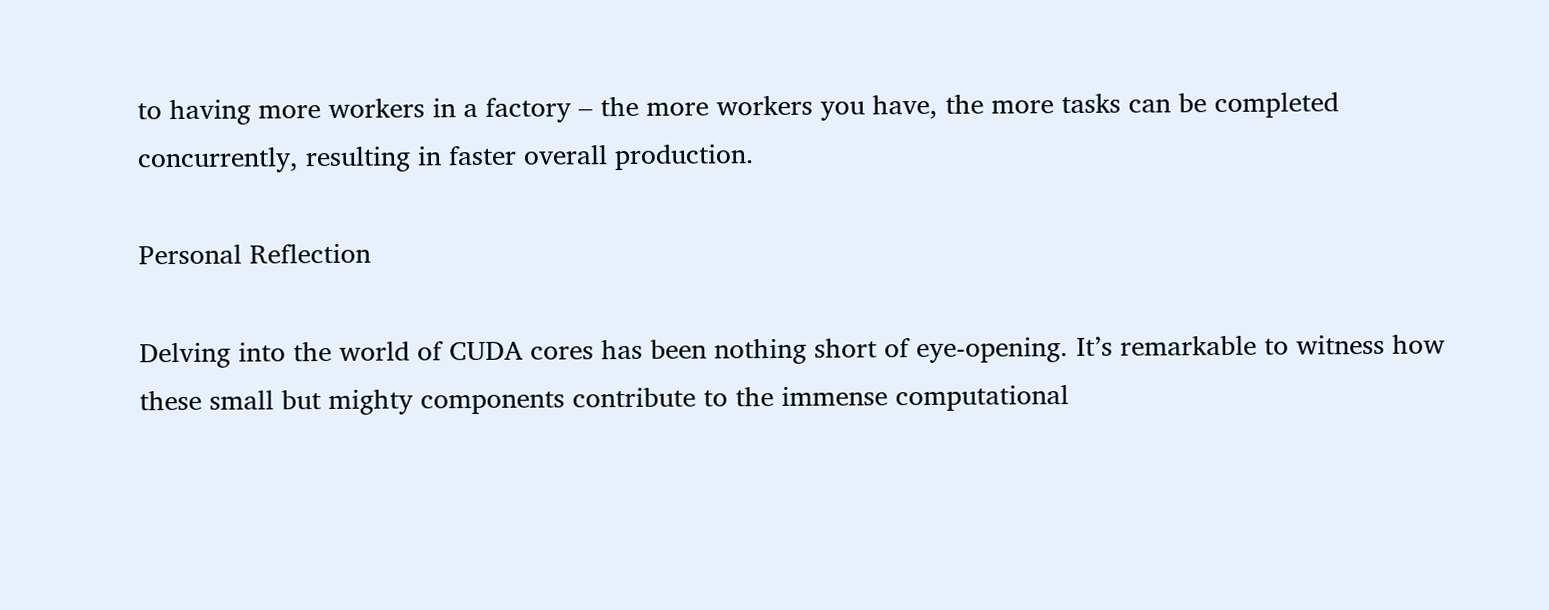to having more workers in a factory – the more workers you have, the more tasks can be completed concurrently, resulting in faster overall production.

Personal Reflection

Delving into the world of CUDA cores has been nothing short of eye-opening. It’s remarkable to witness how these small but mighty components contribute to the immense computational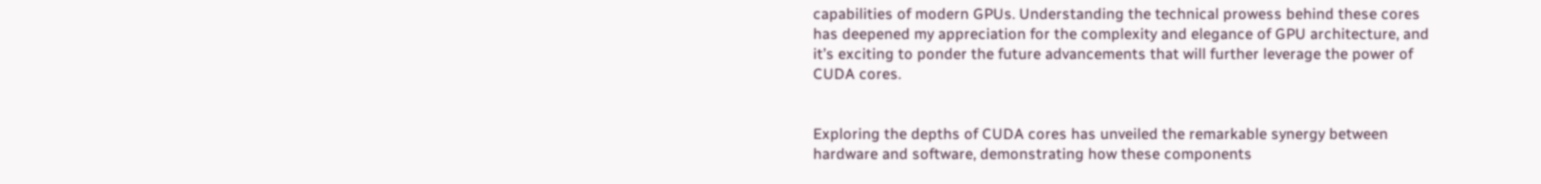capabilities of modern GPUs. Understanding the technical prowess behind these cores has deepened my appreciation for the complexity and elegance of GPU architecture, and it’s exciting to ponder the future advancements that will further leverage the power of CUDA cores.


Exploring the depths of CUDA cores has unveiled the remarkable synergy between hardware and software, demonstrating how these components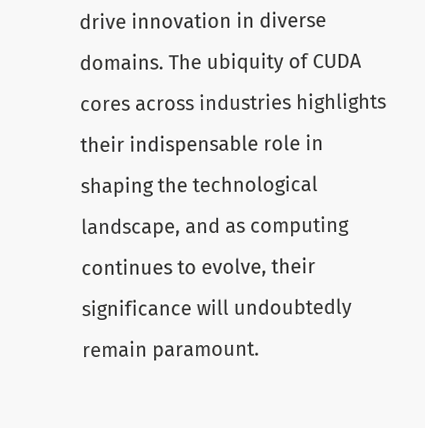drive innovation in diverse domains. The ubiquity of CUDA cores across industries highlights their indispensable role in shaping the technological landscape, and as computing continues to evolve, their significance will undoubtedly remain paramount.